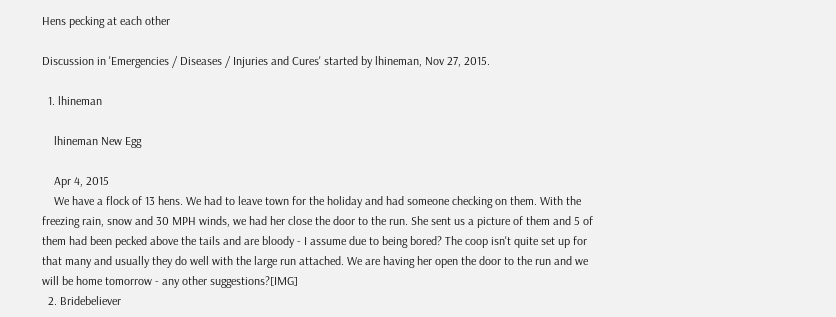Hens pecking at each other

Discussion in 'Emergencies / Diseases / Injuries and Cures' started by lhineman, Nov 27, 2015.

  1. lhineman

    lhineman New Egg

    Apr 4, 2015
    We have a flock of 13 hens. We had to leave town for the holiday and had someone checking on them. With the freezing rain, snow and 30 MPH winds, we had her close the door to the run. She sent us a picture of them and 5 of them had been pecked above the tails and are bloody - I assume due to being bored? The coop isn't quite set up for that many and usually they do well with the large run attached. We are having her open the door to the run and we will be home tomorrow - any other suggestions?[IMG]
  2. Bridebeliever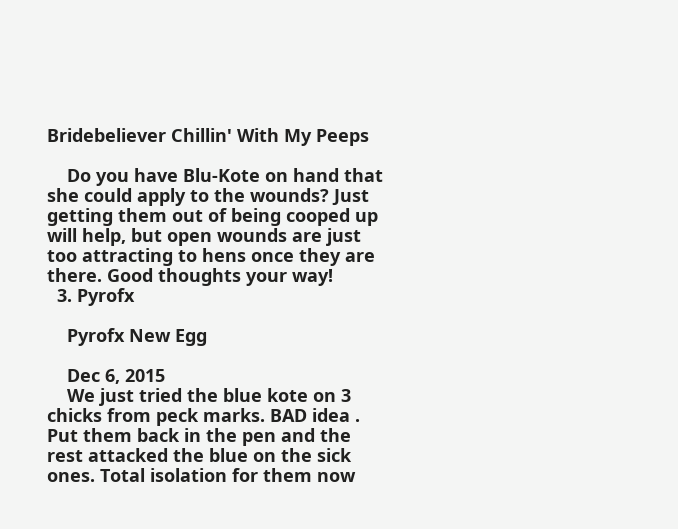Bridebeliever Chillin' With My Peeps

    Do you have Blu-Kote on hand that she could apply to the wounds? Just getting them out of being cooped up will help, but open wounds are just too attracting to hens once they are there. Good thoughts your way!
  3. Pyrofx

    Pyrofx New Egg

    Dec 6, 2015
    We just tried the blue kote on 3 chicks from peck marks. BAD idea . Put them back in the pen and the rest attacked the blue on the sick ones. Total isolation for them now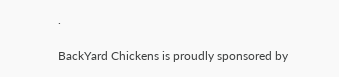.

BackYard Chickens is proudly sponsored by